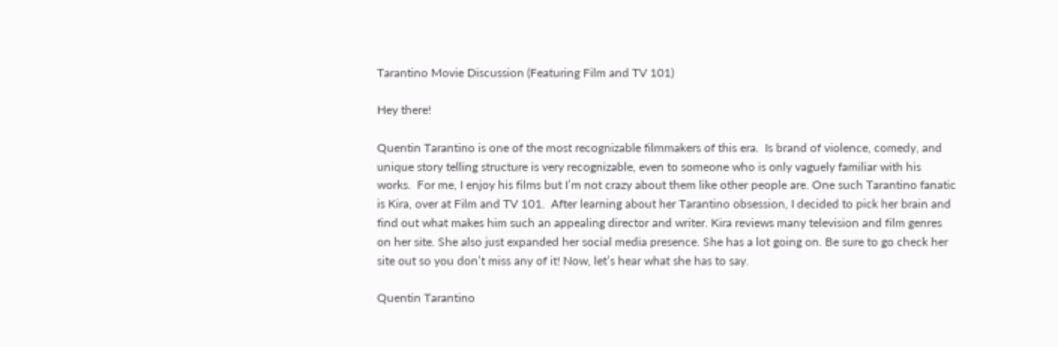Tarantino Movie Discussion (Featuring Film and TV 101)

Hey there!

Quentin Tarantino is one of the most recognizable filmmakers of this era.  Is brand of violence, comedy, and unique story telling structure is very recognizable, even to someone who is only vaguely familiar with his works.  For me, I enjoy his films but I’m not crazy about them like other people are. One such Tarantino fanatic is Kira, over at Film and TV 101.  After learning about her Tarantino obsession, I decided to pick her brain and find out what makes him such an appealing director and writer. Kira reviews many television and film genres on her site. She also just expanded her social media presence. She has a lot going on. Be sure to go check her site out so you don’t miss any of it! Now, let’s hear what she has to say.

Quentin Tarantino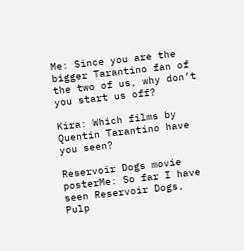Me: Since you are the bigger Tarantino fan of the two of us, why don’t you start us off?

Kira: Which films by Quentin Tarantino have you seen?

Reservoir Dogs movie posterMe: So far I have seen Reservoir Dogs, Pulp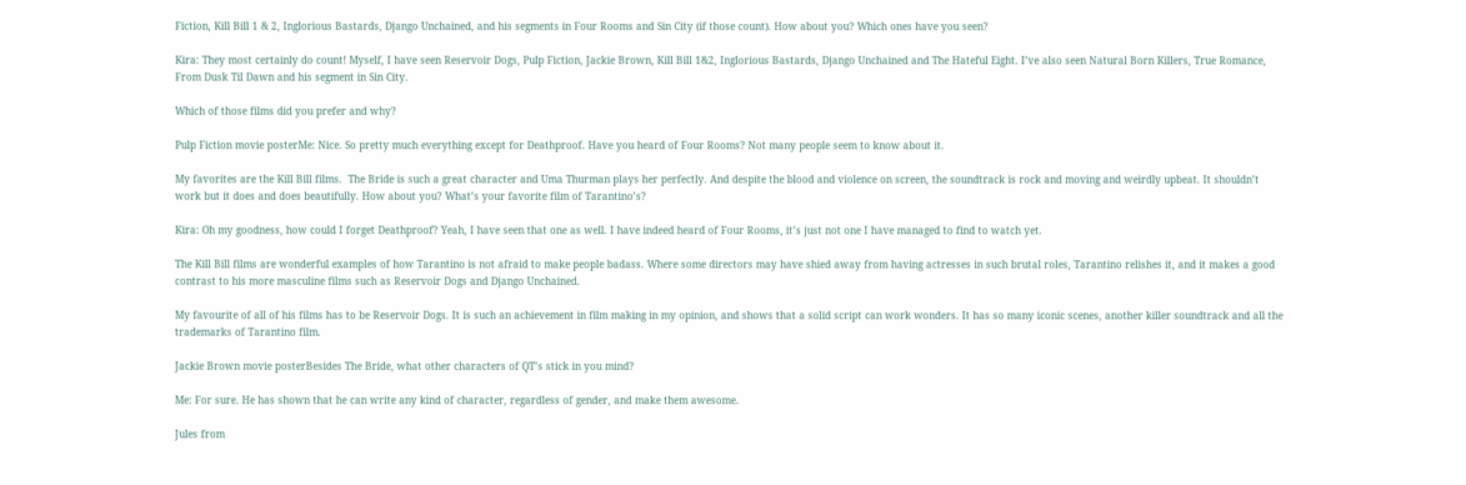Fiction, Kill Bill 1 & 2, Inglorious Bastards, Django Unchained, and his segments in Four Rooms and Sin City (if those count). How about you? Which ones have you seen?

Kira: They most certainly do count! Myself, I have seen Reservoir Dogs, Pulp Fiction, Jackie Brown, Kill Bill 1&2, Inglorious Bastards, Django Unchained and The Hateful Eight. I’ve also seen Natural Born Killers, True Romance, From Dusk Til Dawn and his segment in Sin City.

Which of those films did you prefer and why?

Pulp Fiction movie posterMe: Nice. So pretty much everything except for Deathproof. Have you heard of Four Rooms? Not many people seem to know about it.

My favorites are the Kill Bill films.  The Bride is such a great character and Uma Thurman plays her perfectly. And despite the blood and violence on screen, the soundtrack is rock and moving and weirdly upbeat. It shouldn’t work but it does and does beautifully. How about you? What’s your favorite film of Tarantino’s?

Kira: Oh my goodness, how could I forget Deathproof? Yeah, I have seen that one as well. I have indeed heard of Four Rooms, it’s just not one I have managed to find to watch yet.

The Kill Bill films are wonderful examples of how Tarantino is not afraid to make people badass. Where some directors may have shied away from having actresses in such brutal roles, Tarantino relishes it, and it makes a good contrast to his more masculine films such as Reservoir Dogs and Django Unchained.

My favourite of all of his films has to be Reservoir Dogs. It is such an achievement in film making in my opinion, and shows that a solid script can work wonders. It has so many iconic scenes, another killer soundtrack and all the trademarks of Tarantino film.

Jackie Brown movie posterBesides The Bride, what other characters of QT’s stick in you mind?

Me: For sure. He has shown that he can write any kind of character, regardless of gender, and make them awesome.

Jules from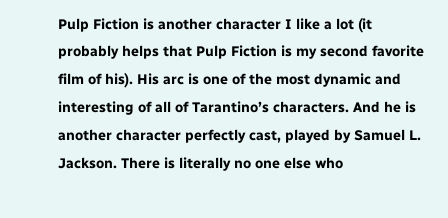Pulp Fiction is another character I like a lot (it probably helps that Pulp Fiction is my second favorite film of his). His arc is one of the most dynamic and interesting of all of Tarantino’s characters. And he is another character perfectly cast, played by Samuel L. Jackson. There is literally no one else who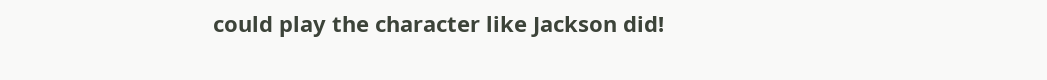could play the character like Jackson did!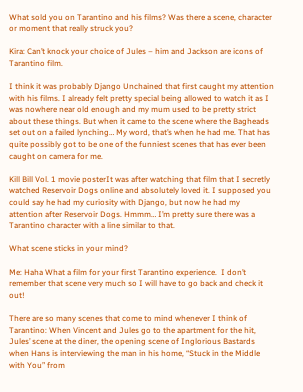What sold you on Tarantino and his films? Was there a scene, character or moment that really struck you?

Kira: Can’t knock your choice of Jules – him and Jackson are icons of Tarantino film.

I think it was probably Django Unchained that first caught my attention with his films. I already felt pretty special being allowed to watch it as I was nowhere near old enough and my mum used to be pretty strict about these things. But when it came to the scene where the Bagheads set out on a failed lynching… My word, that’s when he had me. That has quite possibly got to be one of the funniest scenes that has ever been caught on camera for me.

Kill Bill Vol. 1 movie posterIt was after watching that film that I secretly watched Reservoir Dogs online and absolutely loved it. I supposed you could say he had my curiosity with Django, but now he had my attention after Reservoir Dogs. Hmmm… I’m pretty sure there was a Tarantino character with a line similar to that.

What scene sticks in your mind?

Me: Haha What a film for your first Tarantino experience.  I don’t remember that scene very much so I will have to go back and check it out!

There are so many scenes that come to mind whenever I think of Tarantino: When Vincent and Jules go to the apartment for the hit, Jules’ scene at the diner, the opening scene of Inglorious Bastards when Hans is interviewing the man in his home, “Stuck in the Middle with You” from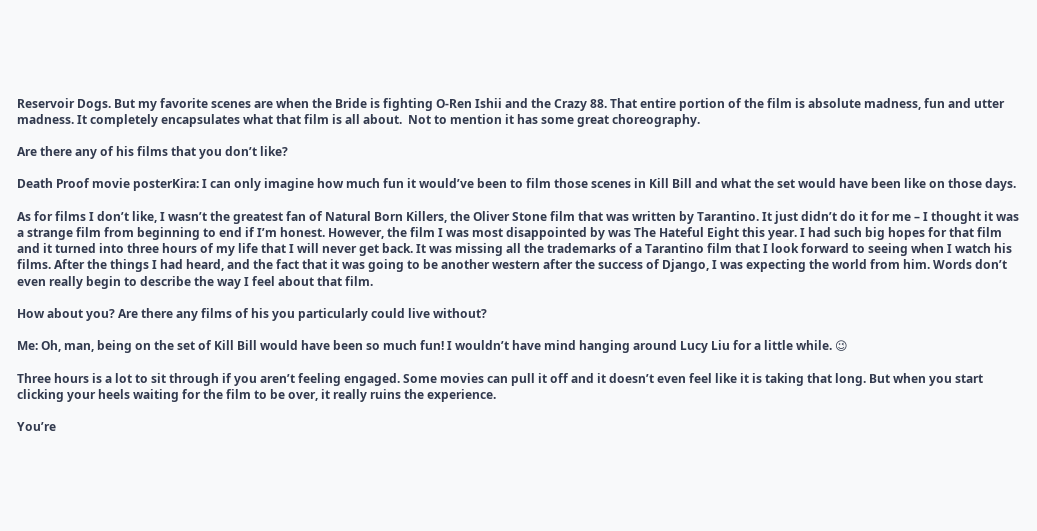Reservoir Dogs. But my favorite scenes are when the Bride is fighting O-Ren Ishii and the Crazy 88. That entire portion of the film is absolute madness, fun and utter madness. It completely encapsulates what that film is all about.  Not to mention it has some great choreography.

Are there any of his films that you don’t like?

Death Proof movie posterKira: I can only imagine how much fun it would’ve been to film those scenes in Kill Bill and what the set would have been like on those days.

As for films I don’t like, I wasn’t the greatest fan of Natural Born Killers, the Oliver Stone film that was written by Tarantino. It just didn’t do it for me – I thought it was a strange film from beginning to end if I’m honest. However, the film I was most disappointed by was The Hateful Eight this year. I had such big hopes for that film and it turned into three hours of my life that I will never get back. It was missing all the trademarks of a Tarantino film that I look forward to seeing when I watch his films. After the things I had heard, and the fact that it was going to be another western after the success of Django, I was expecting the world from him. Words don’t even really begin to describe the way I feel about that film.

How about you? Are there any films of his you particularly could live without?

Me: Oh, man, being on the set of Kill Bill would have been so much fun! I wouldn’t have mind hanging around Lucy Liu for a little while. 😉

Three hours is a lot to sit through if you aren’t feeling engaged. Some movies can pull it off and it doesn’t even feel like it is taking that long. But when you start clicking your heels waiting for the film to be over, it really ruins the experience.

You’re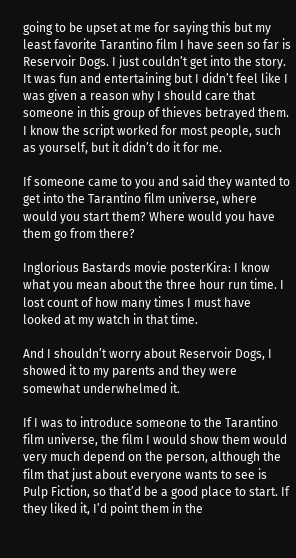going to be upset at me for saying this but my least favorite Tarantino film I have seen so far is Reservoir Dogs. I just couldn’t get into the story. It was fun and entertaining but I didn’t feel like I was given a reason why I should care that someone in this group of thieves betrayed them. I know the script worked for most people, such as yourself, but it didn’t do it for me.

If someone came to you and said they wanted to get into the Tarantino film universe, where would you start them? Where would you have them go from there?

Inglorious Bastards movie posterKira: I know what you mean about the three hour run time. I lost count of how many times I must have looked at my watch in that time.

And I shouldn’t worry about Reservoir Dogs, I showed it to my parents and they were somewhat underwhelmed it.

If I was to introduce someone to the Tarantino film universe, the film I would show them would very much depend on the person, although the film that just about everyone wants to see is Pulp Fiction, so that’d be a good place to start. If they liked it, I’d point them in the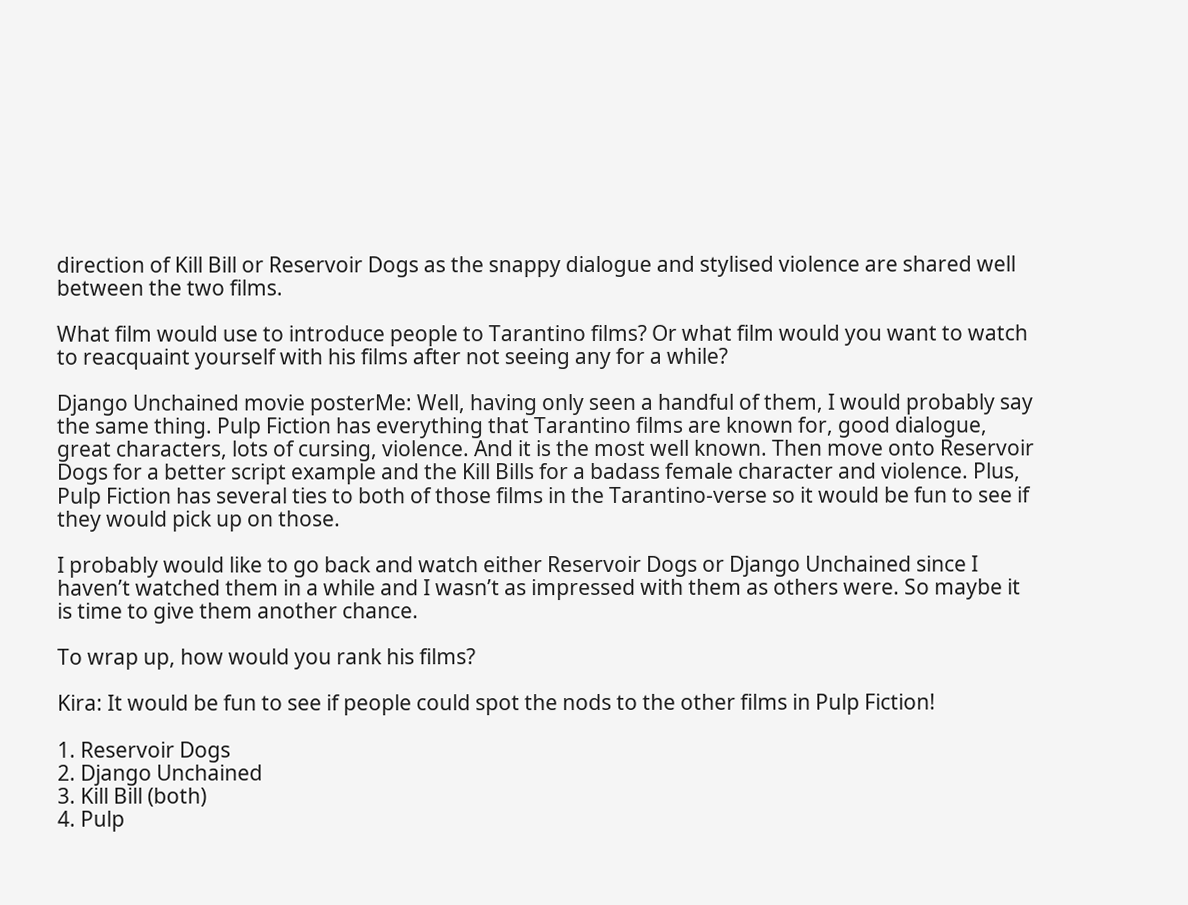direction of Kill Bill or Reservoir Dogs as the snappy dialogue and stylised violence are shared well between the two films.

What film would use to introduce people to Tarantino films? Or what film would you want to watch to reacquaint yourself with his films after not seeing any for a while?

Django Unchained movie posterMe: Well, having only seen a handful of them, I would probably say the same thing. Pulp Fiction has everything that Tarantino films are known for, good dialogue, great characters, lots of cursing, violence. And it is the most well known. Then move onto Reservoir Dogs for a better script example and the Kill Bills for a badass female character and violence. Plus, Pulp Fiction has several ties to both of those films in the Tarantino-verse so it would be fun to see if they would pick up on those.

I probably would like to go back and watch either Reservoir Dogs or Django Unchained since I haven’t watched them in a while and I wasn’t as impressed with them as others were. So maybe it is time to give them another chance.

To wrap up, how would you rank his films?

Kira: It would be fun to see if people could spot the nods to the other films in Pulp Fiction!

1. Reservoir Dogs
2. Django Unchained
3. Kill Bill (both)
4. Pulp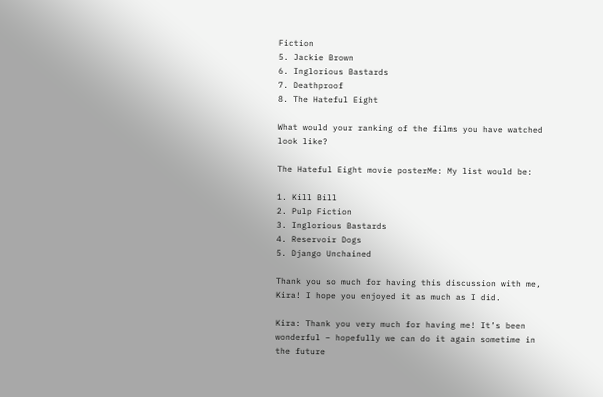Fiction
5. Jackie Brown
6. Inglorious Bastards
7. Deathproof
8. The Hateful Eight

What would your ranking of the films you have watched look like?

The Hateful Eight movie posterMe: My list would be:

1. Kill Bill
2. Pulp Fiction
3. Inglorious Bastards
4. Reservoir Dogs
5. Django Unchained

Thank you so much for having this discussion with me, Kira! I hope you enjoyed it as much as I did.

Kira: Thank you very much for having me! It’s been wonderful – hopefully we can do it again sometime in the future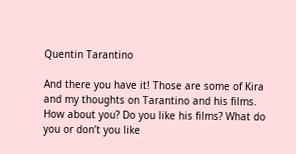Quentin Tarantino

And there you have it! Those are some of Kira and my thoughts on Tarantino and his films.  How about you? Do you like his films? What do you or don’t you like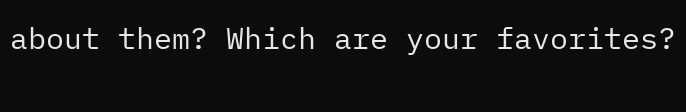about them? Which are your favorites?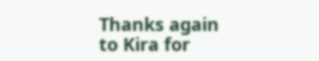Thanks again to Kira for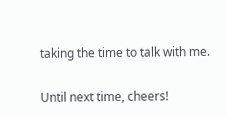taking the time to talk with me.

Until next time, cheers!